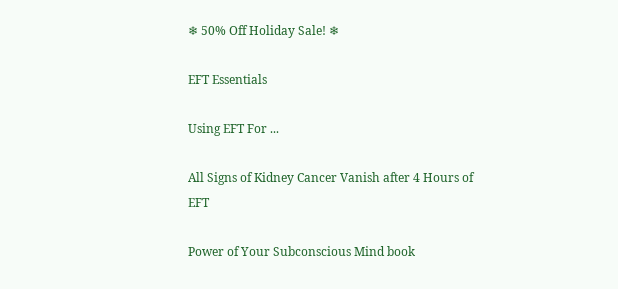❄ 50% Off Holiday Sale! ❄

EFT Essentials

Using EFT For ...

All Signs of Kidney Cancer Vanish after 4 Hours of EFT

Power of Your Subconscious Mind book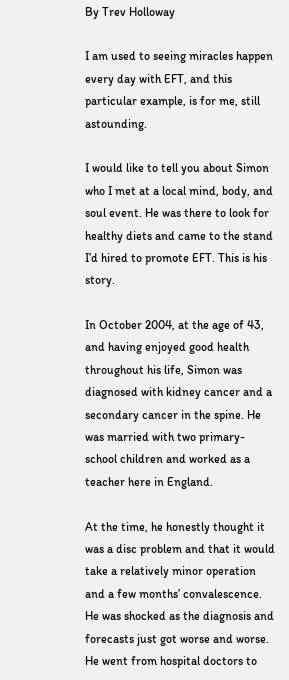By Trev Holloway

I am used to seeing miracles happen every day with EFT, and this particular example, is for me, still astounding.

I would like to tell you about Simon who I met at a local mind, body, and soul event. He was there to look for healthy diets and came to the stand I’d hired to promote EFT. This is his story.

In October 2004, at the age of 43, and having enjoyed good health throughout his life, Simon was diagnosed with kidney cancer and a secondary cancer in the spine. He was married with two primary-school children and worked as a teacher here in England.

At the time, he honestly thought it was a disc problem and that it would take a relatively minor operation and a few months’ convalescence. He was shocked as the diagnosis and forecasts just got worse and worse. He went from hospital doctors to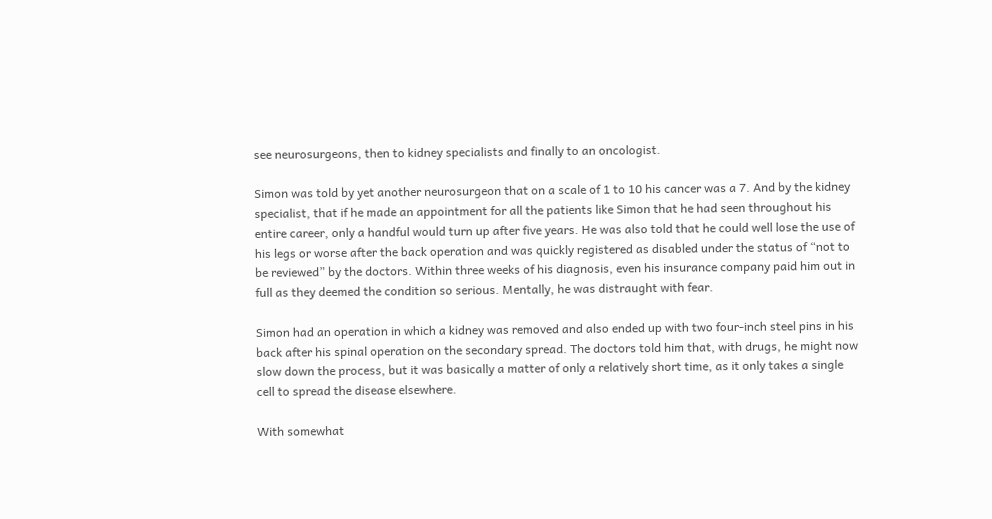see neurosurgeons, then to kidney specialists and finally to an oncologist.

Simon was told by yet another neurosurgeon that on a scale of 1 to 10 his cancer was a 7. And by the kidney specialist, that if he made an appointment for all the patients like Simon that he had seen throughout his entire career, only a handful would turn up after five years. He was also told that he could well lose the use of his legs or worse after the back operation and was quickly registered as disabled under the status of “not to be reviewed” by the doctors. Within three weeks of his diagnosis, even his insurance company paid him out in full as they deemed the condition so serious. Mentally, he was distraught with fear.

Simon had an operation in which a kidney was removed and also ended up with two four-inch steel pins in his back after his spinal operation on the secondary spread. The doctors told him that, with drugs, he might now slow down the process, but it was basically a matter of only a relatively short time, as it only takes a single cell to spread the disease elsewhere.

With somewhat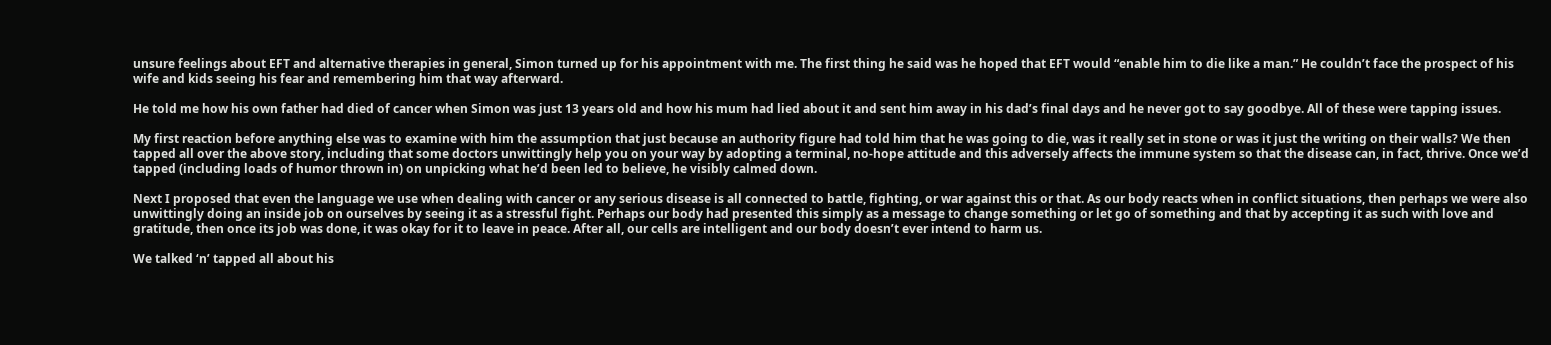unsure feelings about EFT and alternative therapies in general, Simon turned up for his appointment with me. The first thing he said was he hoped that EFT would “enable him to die like a man.” He couldn’t face the prospect of his wife and kids seeing his fear and remembering him that way afterward.

He told me how his own father had died of cancer when Simon was just 13 years old and how his mum had lied about it and sent him away in his dad’s final days and he never got to say goodbye. All of these were tapping issues.

My first reaction before anything else was to examine with him the assumption that just because an authority figure had told him that he was going to die, was it really set in stone or was it just the writing on their walls? We then tapped all over the above story, including that some doctors unwittingly help you on your way by adopting a terminal, no-hope attitude and this adversely affects the immune system so that the disease can, in fact, thrive. Once we’d tapped (including loads of humor thrown in) on unpicking what he’d been led to believe, he visibly calmed down.

Next I proposed that even the language we use when dealing with cancer or any serious disease is all connected to battle, fighting, or war against this or that. As our body reacts when in conflict situations, then perhaps we were also unwittingly doing an inside job on ourselves by seeing it as a stressful fight. Perhaps our body had presented this simply as a message to change something or let go of something and that by accepting it as such with love and gratitude, then once its job was done, it was okay for it to leave in peace. After all, our cells are intelligent and our body doesn’t ever intend to harm us.

We talked ‘n’ tapped all about his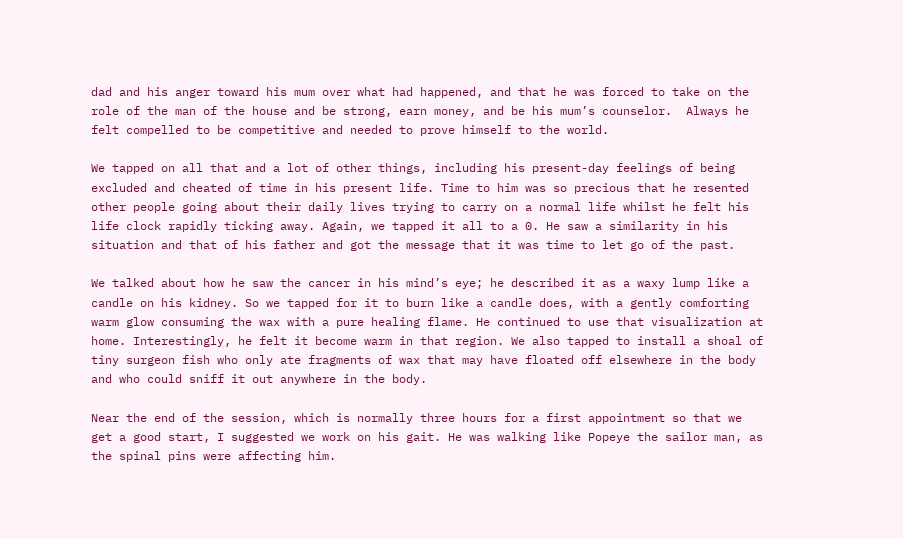dad and his anger toward his mum over what had happened, and that he was forced to take on the role of the man of the house and be strong, earn money, and be his mum’s counselor.  Always he felt compelled to be competitive and needed to prove himself to the world.

We tapped on all that and a lot of other things, including his present-day feelings of being excluded and cheated of time in his present life. Time to him was so precious that he resented other people going about their daily lives trying to carry on a normal life whilst he felt his life clock rapidly ticking away. Again, we tapped it all to a 0. He saw a similarity in his situation and that of his father and got the message that it was time to let go of the past.

We talked about how he saw the cancer in his mind’s eye; he described it as a waxy lump like a candle on his kidney. So we tapped for it to burn like a candle does, with a gently comforting warm glow consuming the wax with a pure healing flame. He continued to use that visualization at home. Interestingly, he felt it become warm in that region. We also tapped to install a shoal of tiny surgeon fish who only ate fragments of wax that may have floated off elsewhere in the body and who could sniff it out anywhere in the body.

Near the end of the session, which is normally three hours for a first appointment so that we get a good start, I suggested we work on his gait. He was walking like Popeye the sailor man, as the spinal pins were affecting him.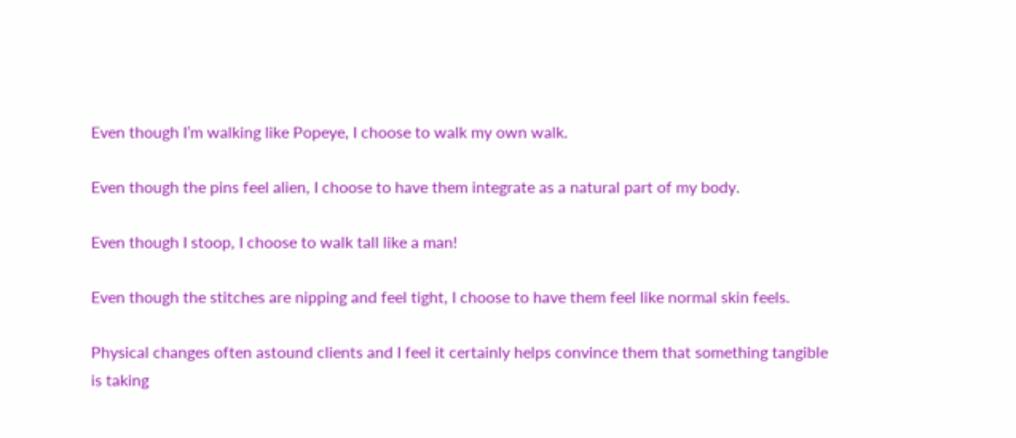Even though I’m walking like Popeye, I choose to walk my own walk.

Even though the pins feel alien, I choose to have them integrate as a natural part of my body.

Even though I stoop, I choose to walk tall like a man!

Even though the stitches are nipping and feel tight, I choose to have them feel like normal skin feels.

Physical changes often astound clients and I feel it certainly helps convince them that something tangible is taking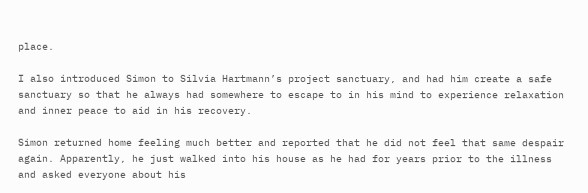place.

I also introduced Simon to Silvia Hartmann’s project sanctuary, and had him create a safe sanctuary so that he always had somewhere to escape to in his mind to experience relaxation and inner peace to aid in his recovery.

Simon returned home feeling much better and reported that he did not feel that same despair again. Apparently, he just walked into his house as he had for years prior to the illness and asked everyone about his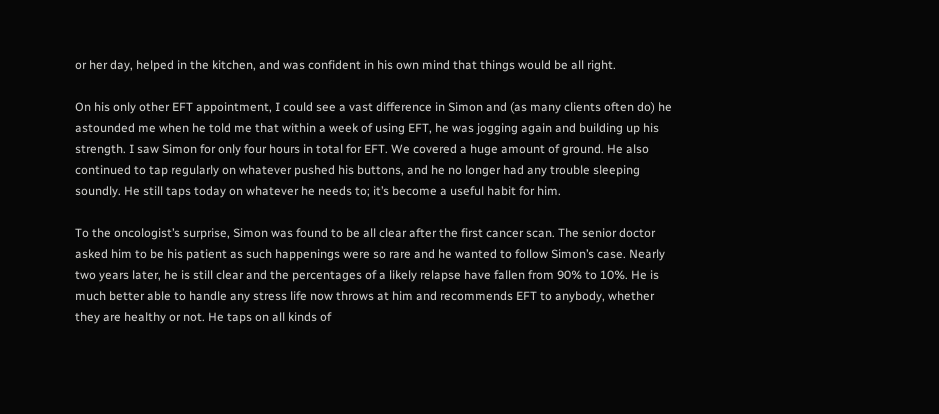or her day, helped in the kitchen, and was confident in his own mind that things would be all right.

On his only other EFT appointment, I could see a vast difference in Simon and (as many clients often do) he astounded me when he told me that within a week of using EFT, he was jogging again and building up his strength. I saw Simon for only four hours in total for EFT. We covered a huge amount of ground. He also continued to tap regularly on whatever pushed his buttons, and he no longer had any trouble sleeping soundly. He still taps today on whatever he needs to; it’s become a useful habit for him.

To the oncologist’s surprise, Simon was found to be all clear after the first cancer scan. The senior doctor asked him to be his patient as such happenings were so rare and he wanted to follow Simon’s case. Nearly two years later, he is still clear and the percentages of a likely relapse have fallen from 90% to 10%. He is much better able to handle any stress life now throws at him and recommends EFT to anybody, whether they are healthy or not. He taps on all kinds of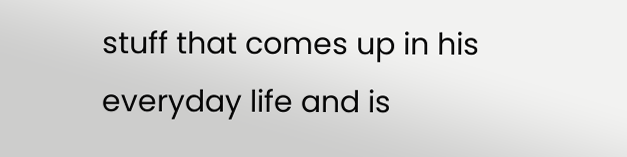stuff that comes up in his everyday life and is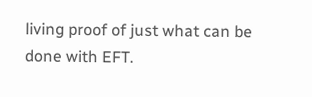living proof of just what can be done with EFT.